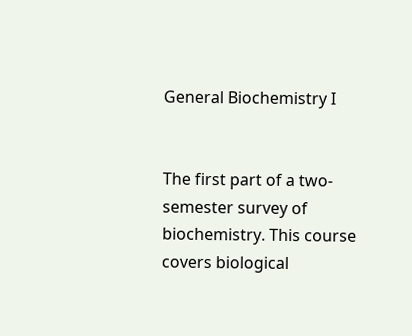General Biochemistry I


The first part of a two-semester survey of biochemistry. This course covers biological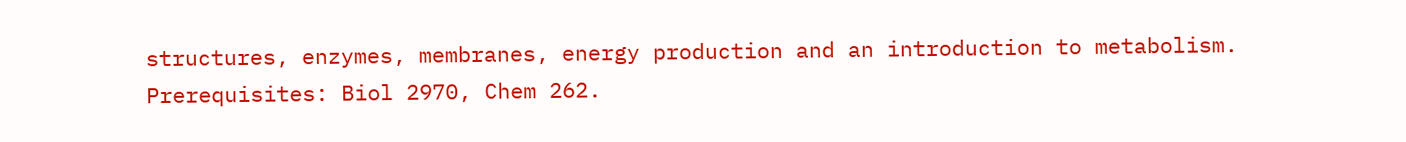structures, enzymes, membranes, energy production and an introduction to metabolism. Prerequisites: Biol 2970, Chem 262.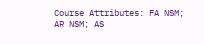Course Attributes: FA NSM; AR NSM; AS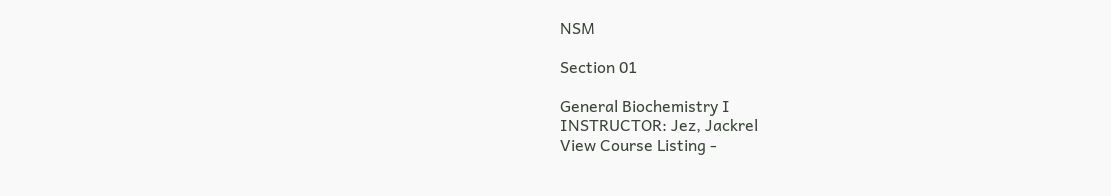NSM

Section 01

General Biochemistry I
INSTRUCTOR: Jez, Jackrel
View Course Listing -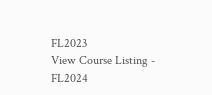FL2023
View Course Listing - FL2024